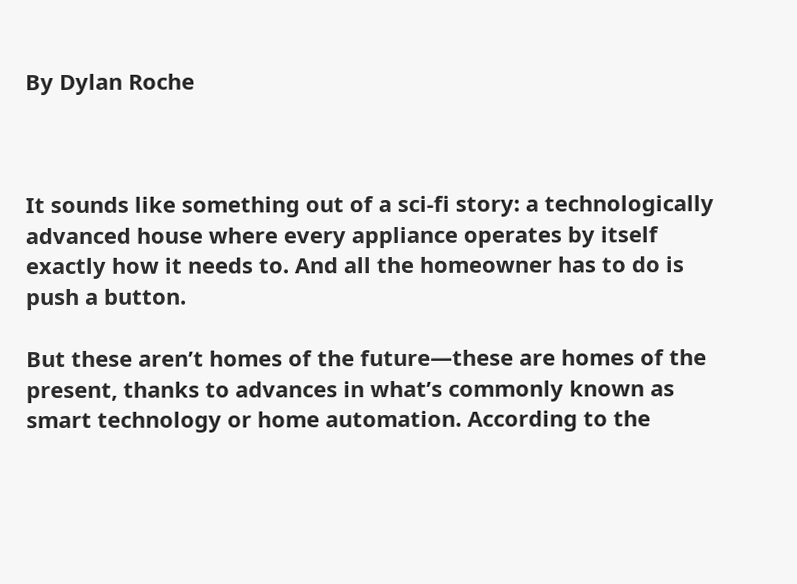By Dylan Roche



It sounds like something out of a sci-fi story: a technologically advanced house where every appliance operates by itself exactly how it needs to. And all the homeowner has to do is push a button.

But these aren’t homes of the future—these are homes of the present, thanks to advances in what’s commonly known as smart technology or home automation. According to the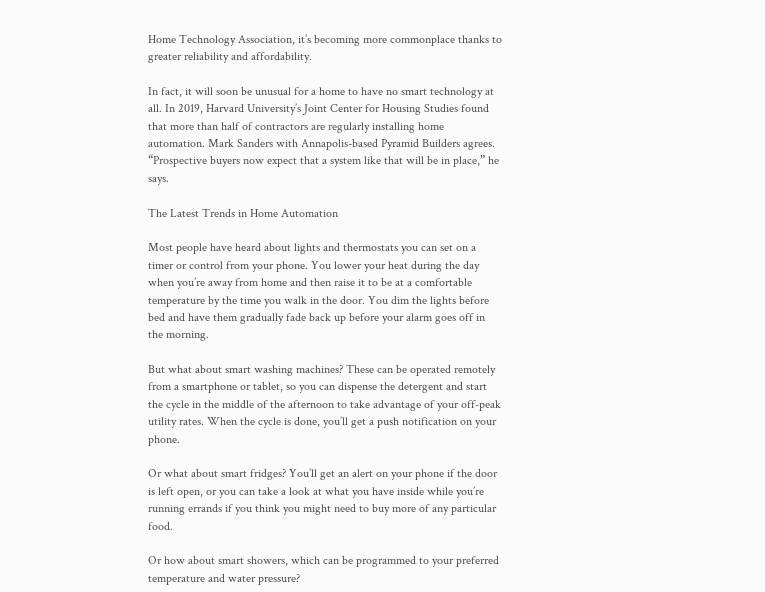Home Technology Association, it’s becoming more commonplace thanks to greater reliability and affordability.

In fact, it will soon be unusual for a home to have no smart technology at all. In 2019, Harvard University’s Joint Center for Housing Studies found that more than half of contractors are regularly installing home automation. Mark Sanders with Annapolis-based Pyramid Builders agrees. “Prospective buyers now expect that a system like that will be in place,” he says.

The Latest Trends in Home Automation

Most people have heard about lights and thermostats you can set on a timer or control from your phone. You lower your heat during the day when you’re away from home and then raise it to be at a comfortable temperature by the time you walk in the door. You dim the lights before bed and have them gradually fade back up before your alarm goes off in the morning.

But what about smart washing machines? These can be operated remotely from a smartphone or tablet, so you can dispense the detergent and start the cycle in the middle of the afternoon to take advantage of your off-peak utility rates. When the cycle is done, you’ll get a push notification on your phone.

Or what about smart fridges? You’ll get an alert on your phone if the door is left open, or you can take a look at what you have inside while you’re running errands if you think you might need to buy more of any particular food.

Or how about smart showers, which can be programmed to your preferred temperature and water pressure?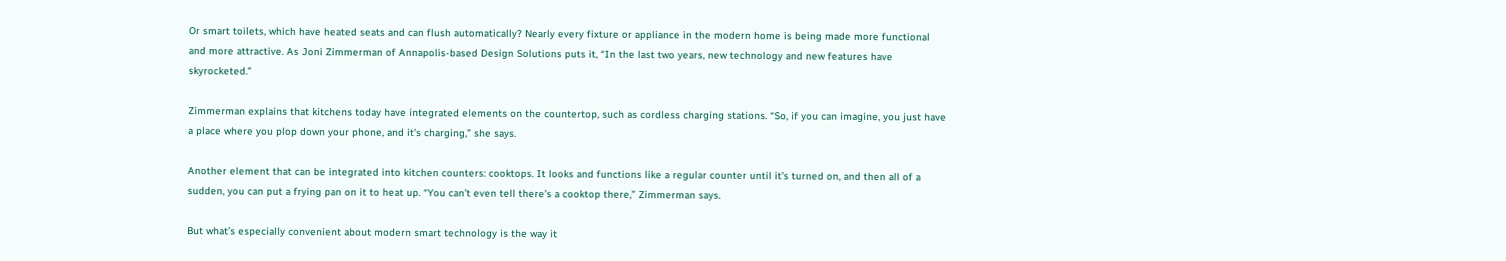Or smart toilets, which have heated seats and can flush automatically? Nearly every fixture or appliance in the modern home is being made more functional and more attractive. As Joni Zimmerman of Annapolis-based Design Solutions puts it, “In the last two years, new technology and new features have skyrocketed.”

Zimmerman explains that kitchens today have integrated elements on the countertop, such as cordless charging stations. “So, if you can imagine, you just have a place where you plop down your phone, and it’s charging,” she says.

Another element that can be integrated into kitchen counters: cooktops. It looks and functions like a regular counter until it’s turned on, and then all of a sudden, you can put a frying pan on it to heat up. “You can’t even tell there’s a cooktop there,” Zimmerman says.

But what’s especially convenient about modern smart technology is the way it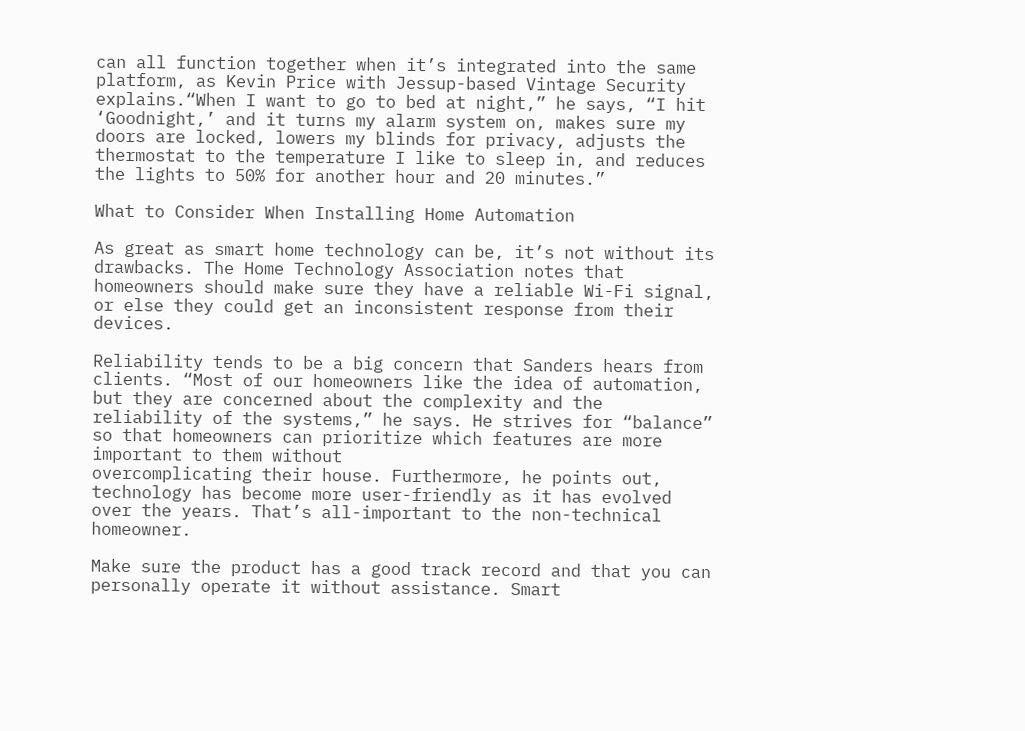can all function together when it’s integrated into the same platform, as Kevin Price with Jessup-based Vintage Security explains.“When I want to go to bed at night,” he says, “I hit ‘Goodnight,’ and it turns my alarm system on, makes sure my doors are locked, lowers my blinds for privacy, adjusts the thermostat to the temperature I like to sleep in, and reduces the lights to 50% for another hour and 20 minutes.”

What to Consider When Installing Home Automation

As great as smart home technology can be, it’s not without its drawbacks. The Home Technology Association notes that homeowners should make sure they have a reliable Wi-Fi signal, or else they could get an inconsistent response from their devices.

Reliability tends to be a big concern that Sanders hears from clients. “Most of our homeowners like the idea of automation, but they are concerned about the complexity and the reliability of the systems,” he says. He strives for “balance” so that homeowners can prioritize which features are more important to them without
overcomplicating their house. Furthermore, he points out, technology has become more user-friendly as it has evolved over the years. That’s all-important to the non-technical homeowner.

Make sure the product has a good track record and that you can personally operate it without assistance. Smart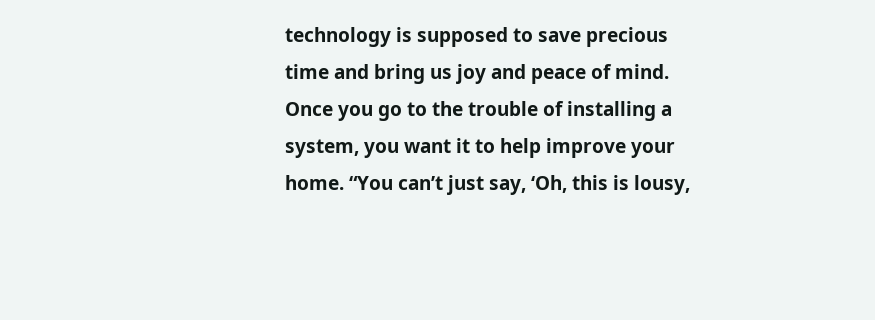technology is supposed to save precious time and bring us joy and peace of mind. Once you go to the trouble of installing a system, you want it to help improve your home. “You can’t just say, ‘Oh, this is lousy,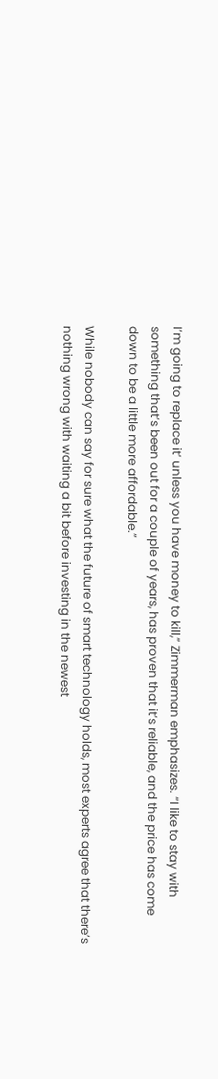I’m going to replace it’ unless you have money to kill,” Zimmerman emphasizes. “I like to stay with something that’s been out for a couple of years, has proven that it’s reliable, and the price has come down to be a little more affordable.”

While nobody can say for sure what the future of smart technology holds, most experts agree that there’s nothing wrong with waiting a bit before investing in the newest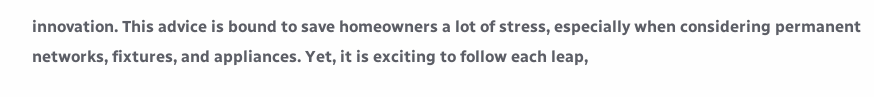innovation. This advice is bound to save homeowners a lot of stress, especially when considering permanent networks, fixtures, and appliances. Yet, it is exciting to follow each leap,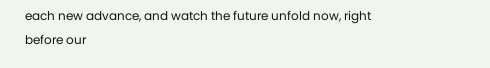each new advance, and watch the future unfold now, right before our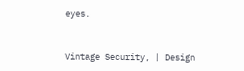eyes.


Vintage Security, | Design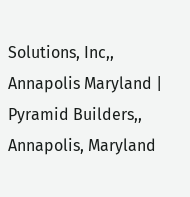Solutions, Inc,, Annapolis Maryland | Pyramid Builders,, Annapolis, Maryland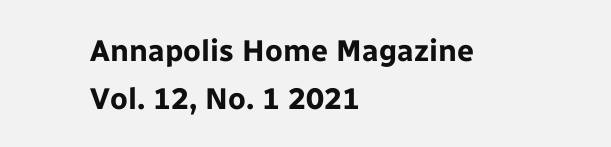Annapolis Home Magazine
Vol. 12, No. 1 2021